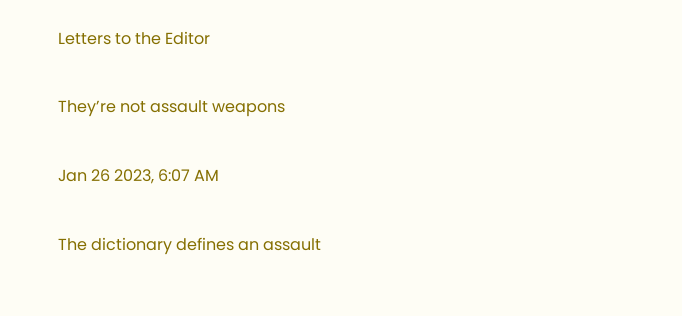Letters to the Editor

They’re not assault weapons

Jan 26 2023, 6:07 AM

The dictionary defines an assault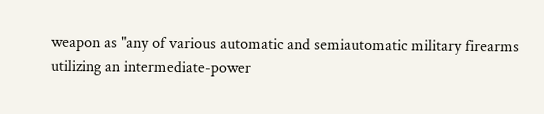weapon as "any of various automatic and semiautomatic military firearms utilizing an intermediate-power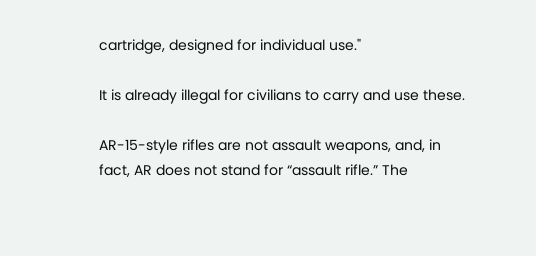cartridge, designed for individual use."

It is already illegal for civilians to carry and use these.

AR-15-style rifles are not assault weapons, and, in fact, AR does not stand for “assault rifle.” The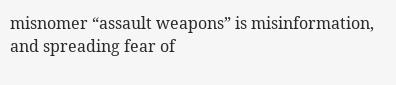misnomer “assault weapons” is misinformation, and spreading fear of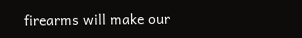firearms will make our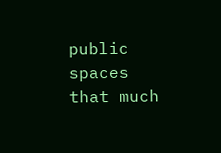public spaces that much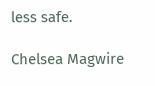less safe.

Chelsea Magwire